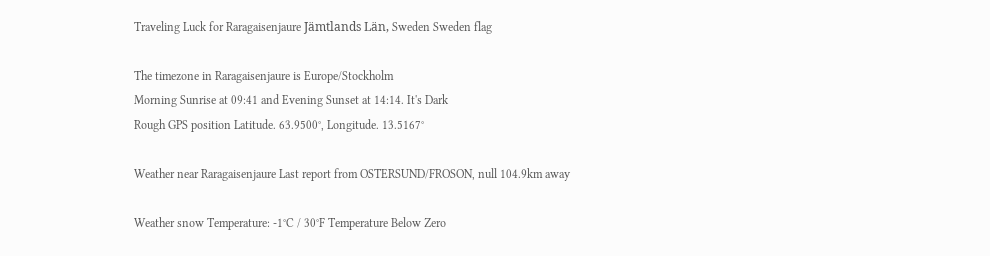Traveling Luck for Raragaisenjaure Jämtlands Län, Sweden Sweden flag

The timezone in Raragaisenjaure is Europe/Stockholm
Morning Sunrise at 09:41 and Evening Sunset at 14:14. It's Dark
Rough GPS position Latitude. 63.9500°, Longitude. 13.5167°

Weather near Raragaisenjaure Last report from OSTERSUND/FROSON, null 104.9km away

Weather snow Temperature: -1°C / 30°F Temperature Below Zero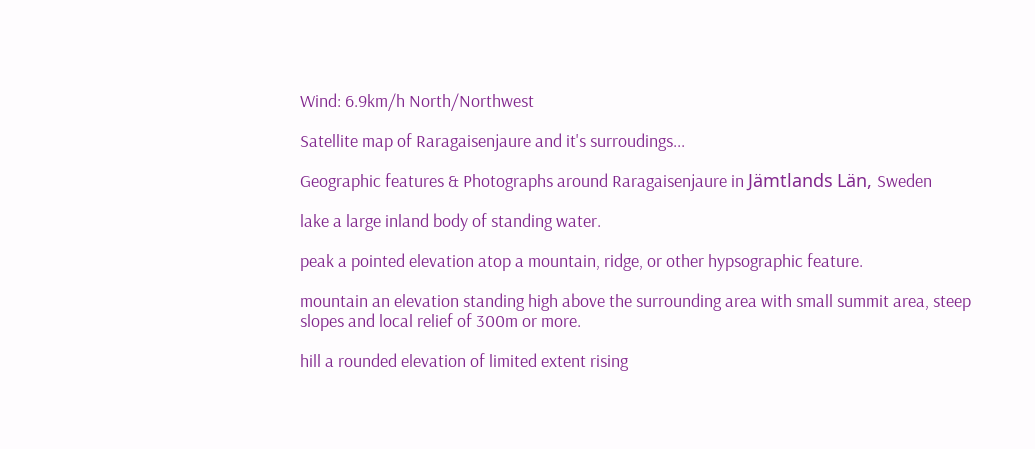Wind: 6.9km/h North/Northwest

Satellite map of Raragaisenjaure and it's surroudings...

Geographic features & Photographs around Raragaisenjaure in Jämtlands Län, Sweden

lake a large inland body of standing water.

peak a pointed elevation atop a mountain, ridge, or other hypsographic feature.

mountain an elevation standing high above the surrounding area with small summit area, steep slopes and local relief of 300m or more.

hill a rounded elevation of limited extent rising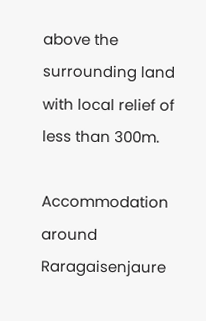above the surrounding land with local relief of less than 300m.

Accommodation around Raragaisenjaure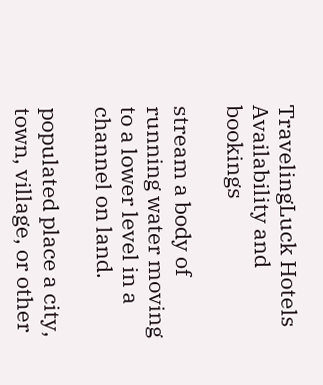TravelingLuck Hotels
Availability and bookings

stream a body of running water moving to a lower level in a channel on land.

populated place a city, town, village, or other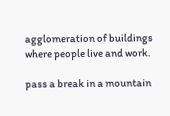agglomeration of buildings where people live and work.

pass a break in a mountain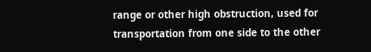range or other high obstruction, used for transportation from one side to the other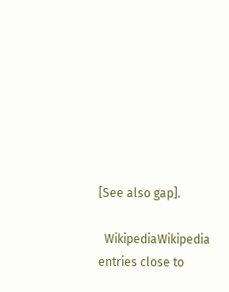[See also gap].

  WikipediaWikipedia entries close to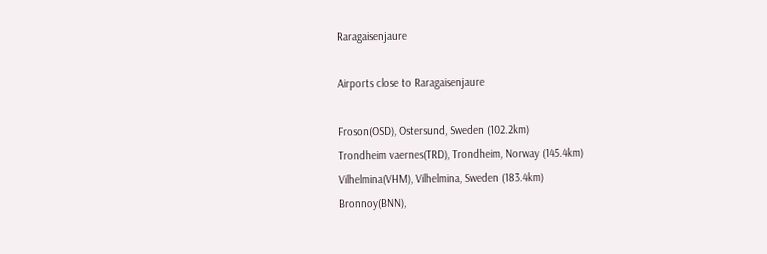Raragaisenjaure

Airports close to Raragaisenjaure

Froson(OSD), Ostersund, Sweden (102.2km)
Trondheim vaernes(TRD), Trondheim, Norway (145.4km)
Vilhelmina(VHM), Vilhelmina, Sweden (183.4km)
Bronnoy(BNN),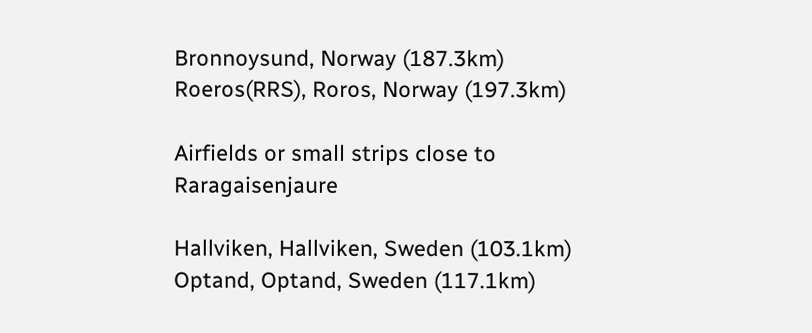Bronnoysund, Norway (187.3km)
Roeros(RRS), Roros, Norway (197.3km)

Airfields or small strips close to Raragaisenjaure

Hallviken, Hallviken, Sweden (103.1km)
Optand, Optand, Sweden (117.1km)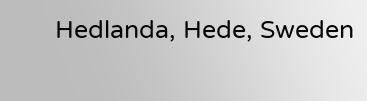Hedlanda, Hede, Sweden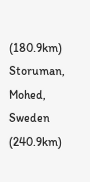(180.9km)
Storuman, Mohed, Sweden (240.9km)